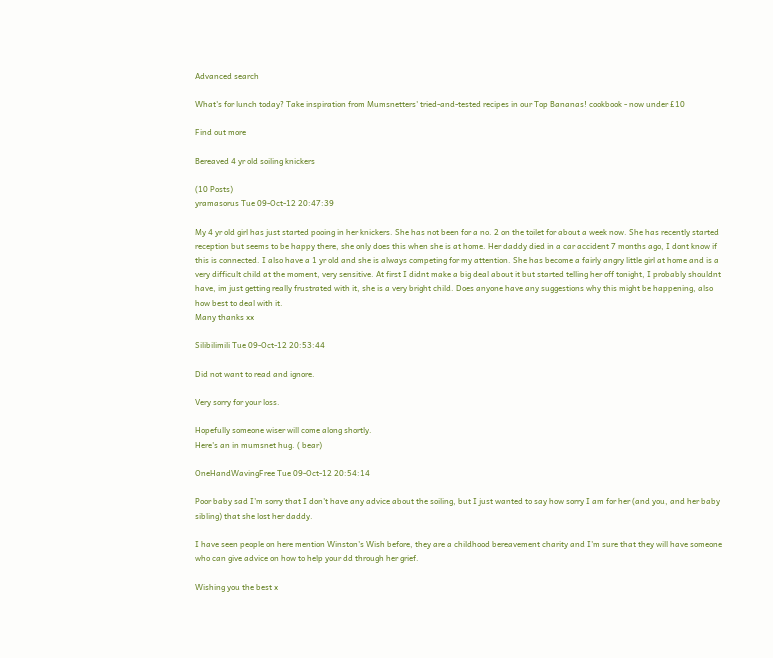Advanced search

What's for lunch today? Take inspiration from Mumsnetters' tried-and-tested recipes in our Top Bananas! cookbook - now under £10

Find out more

Bereaved 4 yr old soiling knickers

(10 Posts)
yramasorus Tue 09-Oct-12 20:47:39

My 4 yr old girl has just started pooing in her knickers. She has not been for a no. 2 on the toilet for about a week now. She has recently started reception but seems to be happy there, she only does this when she is at home. Her daddy died in a car accident 7 months ago, I dont know if this is connected. I also have a 1 yr old and she is always competing for my attention. She has become a fairly angry little girl at home and is a very difficult child at the moment, very sensitive. At first I didnt make a big deal about it but started telling her off tonight, I probably shouldnt have, im just getting really frustrated with it, she is a very bright child. Does anyone have any suggestions why this might be happening, also how best to deal with it.
Many thanks xx

Silibilimili Tue 09-Oct-12 20:53:44

Did not want to read and ignore.

Very sorry for your loss.

Hopefully someone wiser will come along shortly.
Here's an in mumsnet hug. ( bear)

OneHandWavingFree Tue 09-Oct-12 20:54:14

Poor baby sad I'm sorry that I don't have any advice about the soiling, but I just wanted to say how sorry I am for her (and you, and her baby sibling) that she lost her daddy.

I have seen people on here mention Winston's Wish before, they are a childhood bereavement charity and I'm sure that they will have someone who can give advice on how to help your dd through her grief.

Wishing you the best x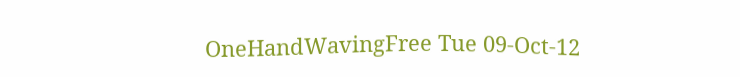OneHandWavingFree Tue 09-Oct-12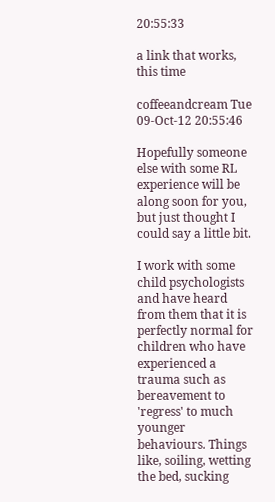20:55:33

a link that works, this time

coffeeandcream Tue 09-Oct-12 20:55:46

Hopefully someone else with some RL experience will be along soon for you, but just thought I could say a little bit.

I work with some child psychologists and have heard from them that it is perfectly normal for children who have experienced a trauma such as bereavement to 'regress' to much younger behaviours. Things like, soiling, wetting the bed, sucking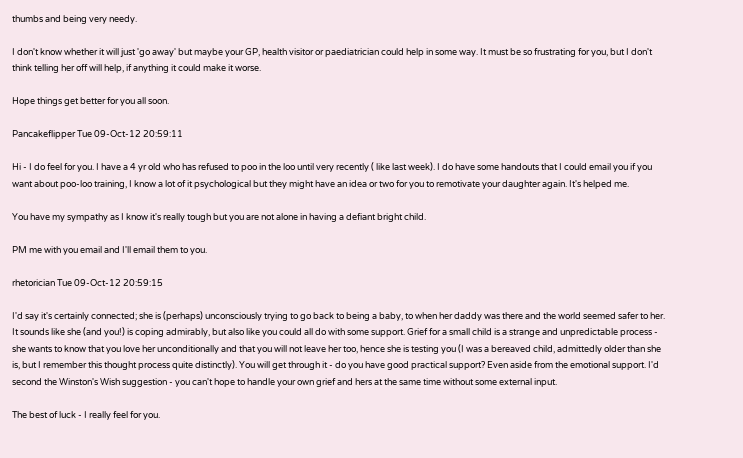thumbs and being very needy.

I don't know whether it will just 'go away' but maybe your GP, health visitor or paediatrician could help in some way. It must be so frustrating for you, but I don't think telling her off will help, if anything it could make it worse.

Hope things get better for you all soon.

Pancakeflipper Tue 09-Oct-12 20:59:11

Hi - I do feel for you. I have a 4 yr old who has refused to poo in the loo until very recently ( like last week). I do have some handouts that I could email you if you want about poo-loo training, I know a lot of it psychological but they might have an idea or two for you to remotivate your daughter again. It's helped me.

You have my sympathy as I know it's really tough but you are not alone in having a defiant bright child.

PM me with you email and I'll email them to you.

rhetorician Tue 09-Oct-12 20:59:15

I'd say it's certainly connected; she is (perhaps) unconsciously trying to go back to being a baby, to when her daddy was there and the world seemed safer to her. It sounds like she (and you!) is coping admirably, but also like you could all do with some support. Grief for a small child is a strange and unpredictable process - she wants to know that you love her unconditionally and that you will not leave her too, hence she is testing you (I was a bereaved child, admittedly older than she is, but I remember this thought process quite distinctly). You will get through it - do you have good practical support? Even aside from the emotional support. I'd second the Winston's Wish suggestion - you can't hope to handle your own grief and hers at the same time without some external input.

The best of luck - I really feel for you.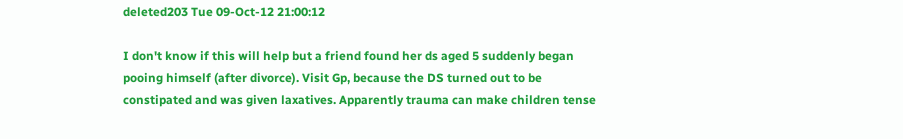deleted203 Tue 09-Oct-12 21:00:12

I don't know if this will help but a friend found her ds aged 5 suddenly began pooing himself (after divorce). Visit Gp, because the DS turned out to be constipated and was given laxatives. Apparently trauma can make children tense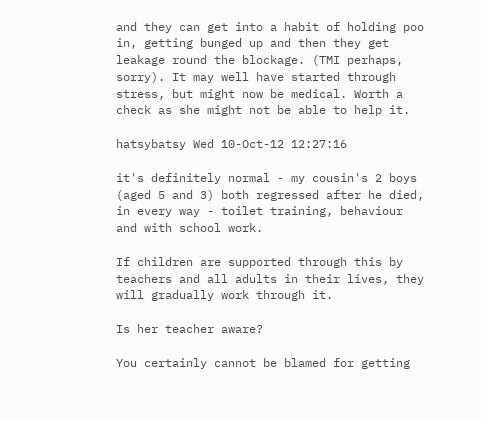and they can get into a habit of holding poo in, getting bunged up and then they get leakage round the blockage. (TMI perhaps, sorry). It may well have started through stress, but might now be medical. Worth a check as she might not be able to help it.

hatsybatsy Wed 10-Oct-12 12:27:16

it's definitely normal - my cousin's 2 boys (aged 5 and 3) both regressed after he died, in every way - toilet training, behaviour and with school work.

If children are supported through this by teachers and all adults in their lives, they will gradually work through it.

Is her teacher aware?

You certainly cannot be blamed for getting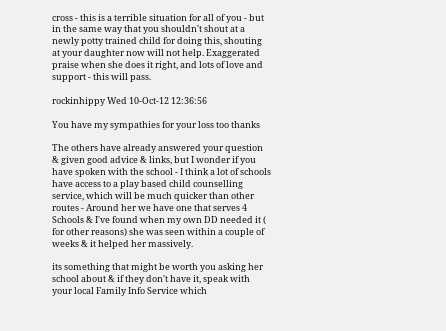cross - this is a terrible situation for all of you - but in the same way that you shouldn't shout at a newly potty trained child for doing this, shouting at your daughter now will not help. Exaggerated praise when she does it right, and lots of love and support - this will pass.

rockinhippy Wed 10-Oct-12 12:36:56

You have my sympathies for your loss too thanks

The others have already answered your question & given good advice & links, but I wonder if you have spoken with the school - I think a lot of schools have access to a play based child counselling service, which will be much quicker than other routes - Around her we have one that serves 4 Schools & I've found when my own DD needed it ( for other reasons) she was seen within a couple of weeks & it helped her massively.

its something that might be worth you asking her school about & if they don't have it, speak with your local Family Info Service which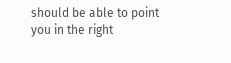should be able to point you in the right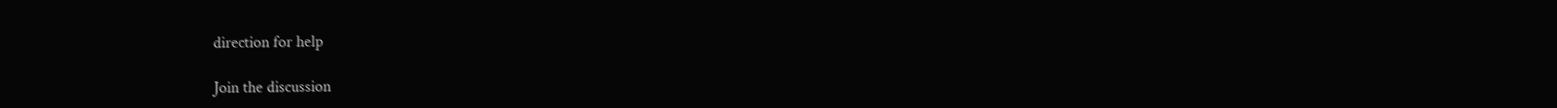direction for help

Join the discussion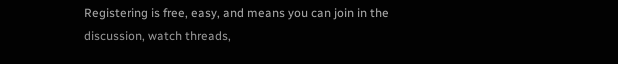Registering is free, easy, and means you can join in the discussion, watch threads,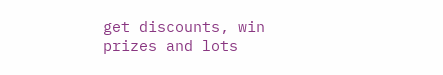get discounts, win prizes and lots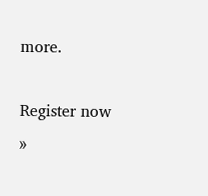more.

Register now »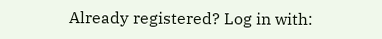Already registered? Log in with: